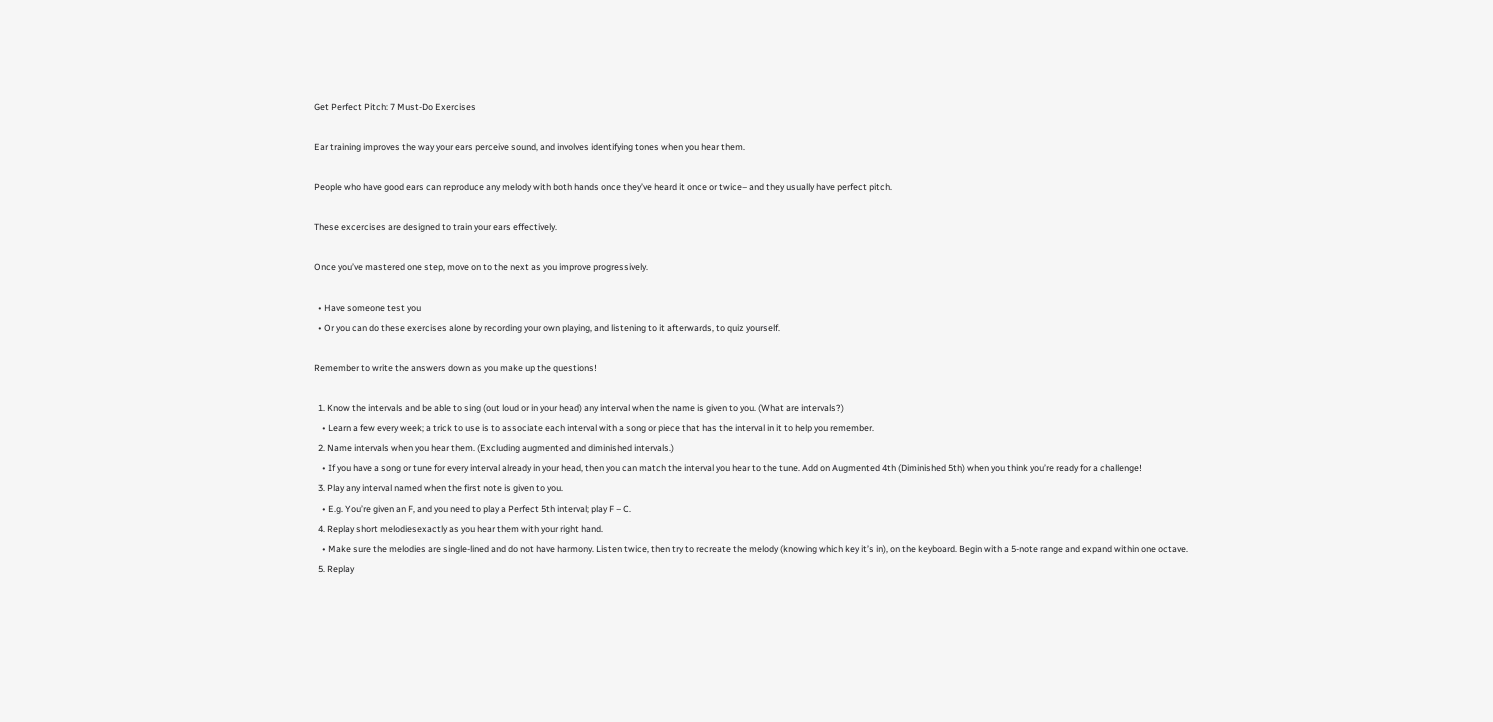Get Perfect Pitch: 7 Must-Do Exercises

Ear training improves the way your ears perceive sound, and involves identifying tones when you hear them.

People who have good ears can reproduce any melody with both hands once they’ve heard it once or twice– and they usually have perfect pitch.

These excercises are designed to train your ears effectively.

Once you’ve mastered one step, move on to the next as you improve progressively.

  • Have someone test you
  • Or you can do these exercises alone by recording your own playing, and listening to it afterwards, to quiz yourself.

Remember to write the answers down as you make up the questions!

  1. Know the intervals and be able to sing (out loud or in your head) any interval when the name is given to you. (What are intervals?)
    • Learn a few every week; a trick to use is to associate each interval with a song or piece that has the interval in it to help you remember.
  2. Name intervals when you hear them. (Excluding augmented and diminished intervals.)
    • If you have a song or tune for every interval already in your head, then you can match the interval you hear to the tune. Add on Augmented 4th (Diminished 5th) when you think you’re ready for a challenge!
  3. Play any interval named when the first note is given to you.
    • E.g. You’re given an F, and you need to play a Perfect 5th interval; play F – C.
  4. Replay short melodiesexactly as you hear them with your right hand.
    • Make sure the melodies are single-lined and do not have harmony. Listen twice, then try to recreate the melody (knowing which key it’s in), on the keyboard. Begin with a 5-note range and expand within one octave.
  5. Replay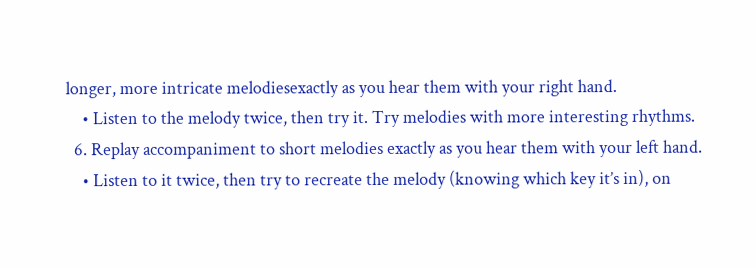longer, more intricate melodiesexactly as you hear them with your right hand.
    • Listen to the melody twice, then try it. Try melodies with more interesting rhythms.
  6. Replay accompaniment to short melodies exactly as you hear them with your left hand.
    • Listen to it twice, then try to recreate the melody (knowing which key it’s in), on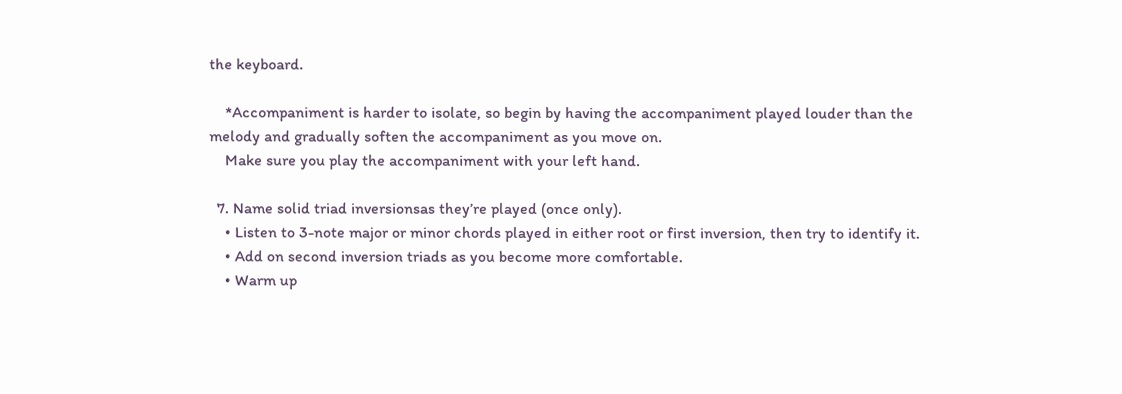the keyboard.

    *Accompaniment is harder to isolate, so begin by having the accompaniment played louder than the melody and gradually soften the accompaniment as you move on.
    Make sure you play the accompaniment with your left hand.

  7. Name solid triad inversionsas they’re played (once only).
    • Listen to 3-note major or minor chords played in either root or first inversion, then try to identify it.
    • Add on second inversion triads as you become more comfortable.
    • Warm up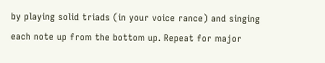by playing solid triads (in your voice rance) and singing each note up from the bottom up. Repeat for major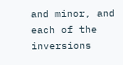and minor, and each of the inversions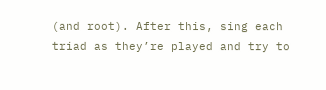(and root). After this, sing each triad as they’re played and try to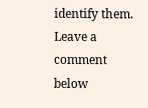identify them.
Leave a comment below